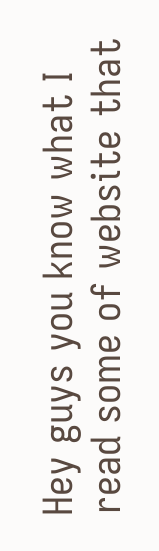Hey guys you know what I read some of website that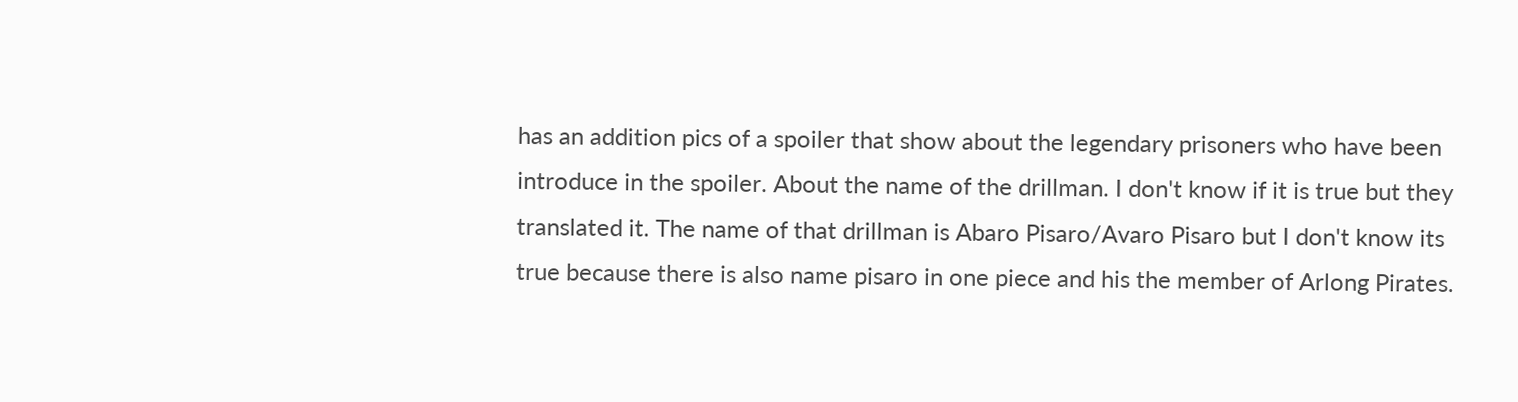has an addition pics of a spoiler that show about the legendary prisoners who have been introduce in the spoiler. About the name of the drillman. I don't know if it is true but they translated it. The name of that drillman is Abaro Pisaro/Avaro Pisaro but I don't know its true because there is also name pisaro in one piece and his the member of Arlong Pirates.